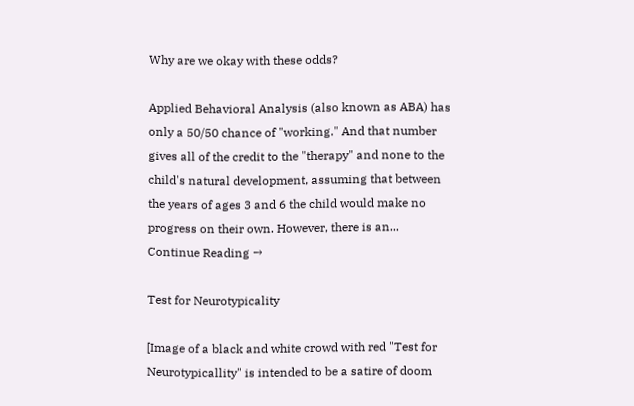Why are we okay with these odds?

Applied Behavioral Analysis (also known as ABA) has only a 50/50 chance of "working." And that number gives all of the credit to the "therapy" and none to the child's natural development, assuming that between the years of ages 3 and 6 the child would make no progress on their own. However, there is an... Continue Reading →

Test for Neurotypicality

[Image of a black and white crowd with red "Test for Neurotypicallity" is intended to be a satire of doom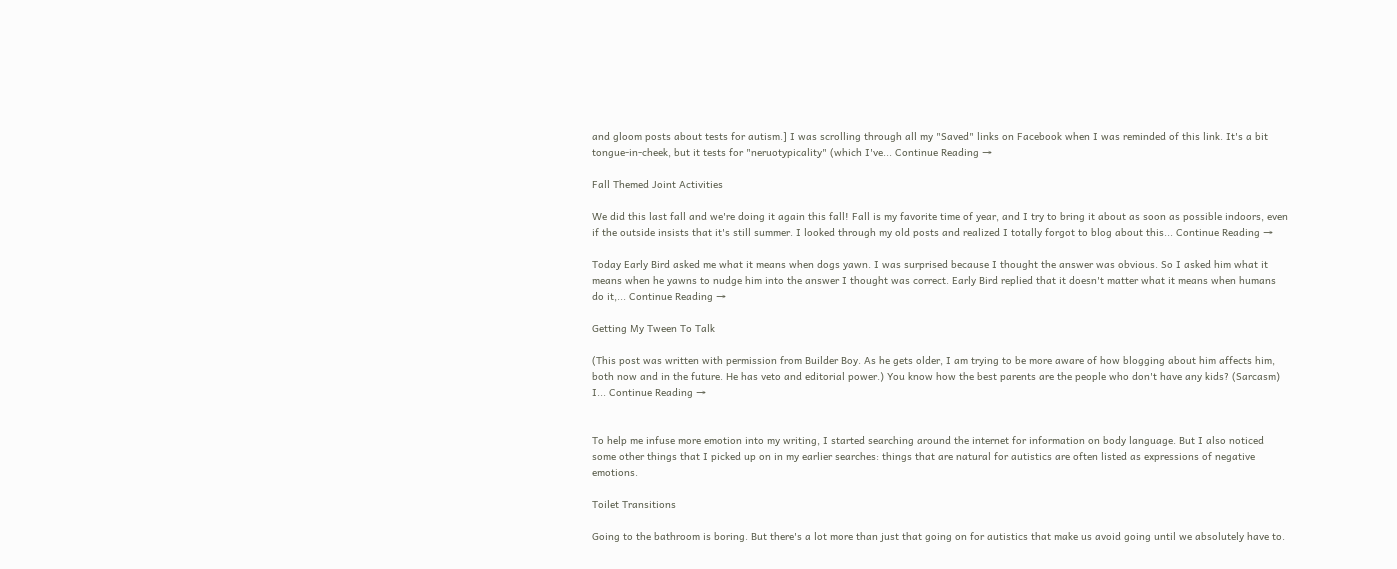and gloom posts about tests for autism.] I was scrolling through all my "Saved" links on Facebook when I was reminded of this link. It's a bit tongue-in-cheek, but it tests for "neruotypicality" (which I've... Continue Reading →

Fall Themed Joint Activities

We did this last fall and we're doing it again this fall! Fall is my favorite time of year, and I try to bring it about as soon as possible indoors, even if the outside insists that it's still summer. I looked through my old posts and realized I totally forgot to blog about this... Continue Reading →

Today Early Bird asked me what it means when dogs yawn. I was surprised because I thought the answer was obvious. So I asked him what it means when he yawns to nudge him into the answer I thought was correct. Early Bird replied that it doesn't matter what it means when humans do it,... Continue Reading →

Getting My Tween To Talk

(This post was written with permission from Builder Boy. As he gets older, I am trying to be more aware of how blogging about him affects him, both now and in the future. He has veto and editorial power.) You know how the best parents are the people who don't have any kids? (Sarcasm) I... Continue Reading →


To help me infuse more emotion into my writing, I started searching around the internet for information on body language. But I also noticed some other things that I picked up on in my earlier searches: things that are natural for autistics are often listed as expressions of negative emotions.

Toilet Transitions

Going to the bathroom is boring. But there's a lot more than just that going on for autistics that make us avoid going until we absolutely have to.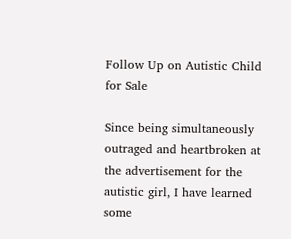Follow Up on Autistic Child for Sale

Since being simultaneously outraged and heartbroken at the advertisement for the autistic girl, I have learned some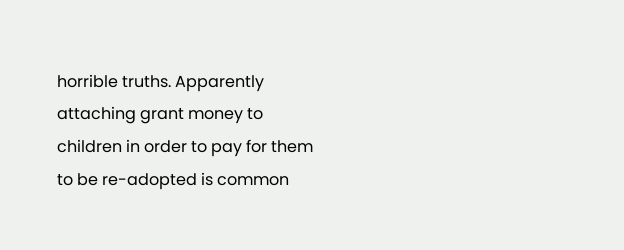horrible truths. Apparently attaching grant money to children in order to pay for them to be re-adopted is common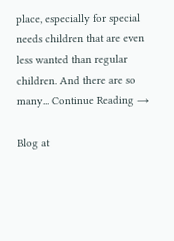place, especially for special needs children that are even less wanted than regular children. And there are so many... Continue Reading →

Blog at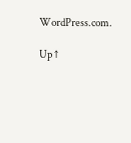WordPress.com.

Up ↑